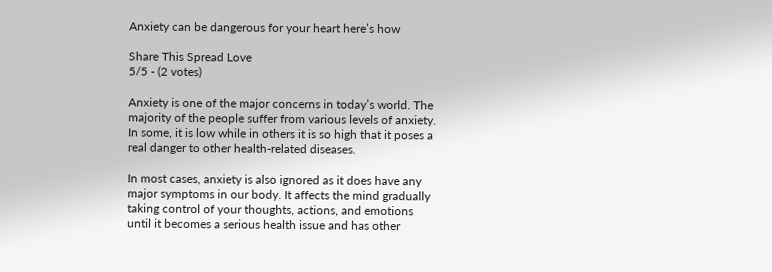Anxiety can be dangerous for your heart here’s how

Share This Spread Love
5/5 - (2 votes)

Anxiety is one of the major concerns in today’s world. The majority of the people suffer from various levels of anxiety. In some, it is low while in others it is so high that it poses a real danger to other health-related diseases.

In most cases, anxiety is also ignored as it does have any major symptoms in our body. It affects the mind gradually taking control of your thoughts, actions, and emotions until it becomes a serious health issue and has other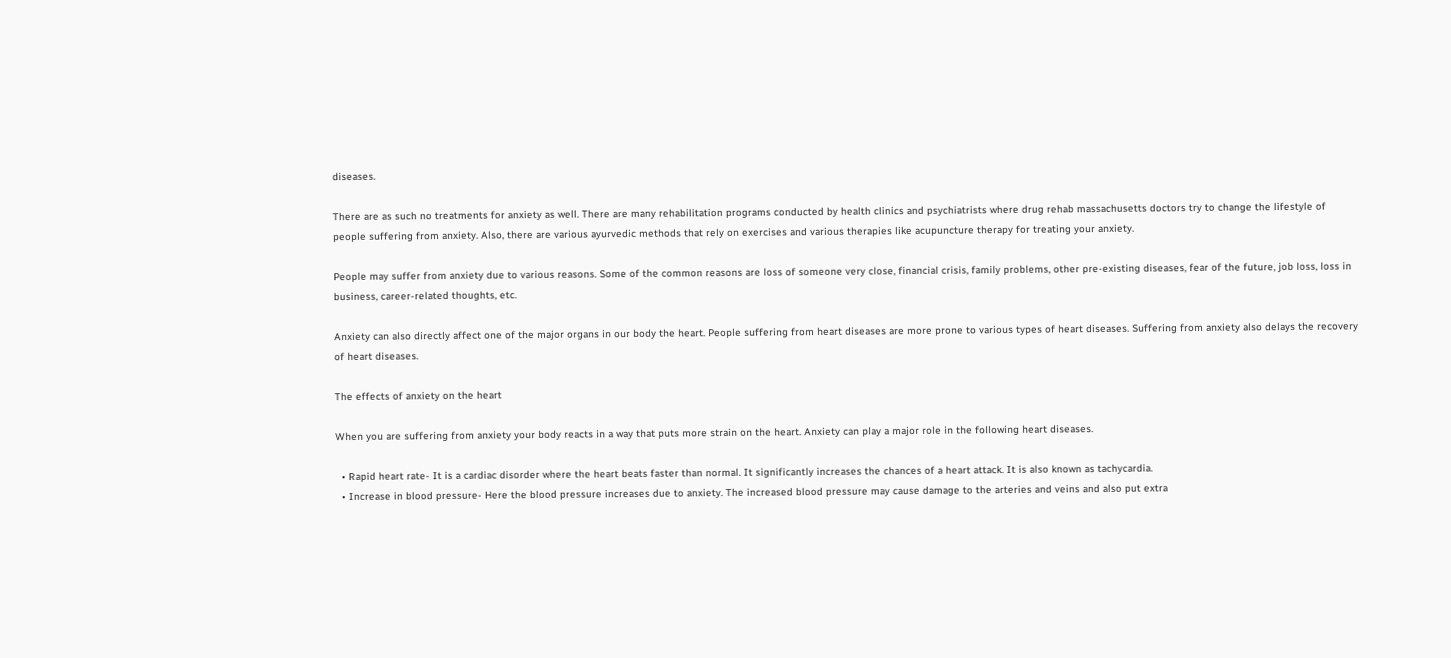diseases.

There are as such no treatments for anxiety as well. There are many rehabilitation programs conducted by health clinics and psychiatrists where drug rehab massachusetts doctors try to change the lifestyle of people suffering from anxiety. Also, there are various ayurvedic methods that rely on exercises and various therapies like acupuncture therapy for treating your anxiety.

People may suffer from anxiety due to various reasons. Some of the common reasons are loss of someone very close, financial crisis, family problems, other pre-existing diseases, fear of the future, job loss, loss in business, career-related thoughts, etc.

Anxiety can also directly affect one of the major organs in our body the heart. People suffering from heart diseases are more prone to various types of heart diseases. Suffering from anxiety also delays the recovery of heart diseases.

The effects of anxiety on the heart

When you are suffering from anxiety your body reacts in a way that puts more strain on the heart. Anxiety can play a major role in the following heart diseases.

  • Rapid heart rate- It is a cardiac disorder where the heart beats faster than normal. It significantly increases the chances of a heart attack. It is also known as tachycardia.
  • Increase in blood pressure- Here the blood pressure increases due to anxiety. The increased blood pressure may cause damage to the arteries and veins and also put extra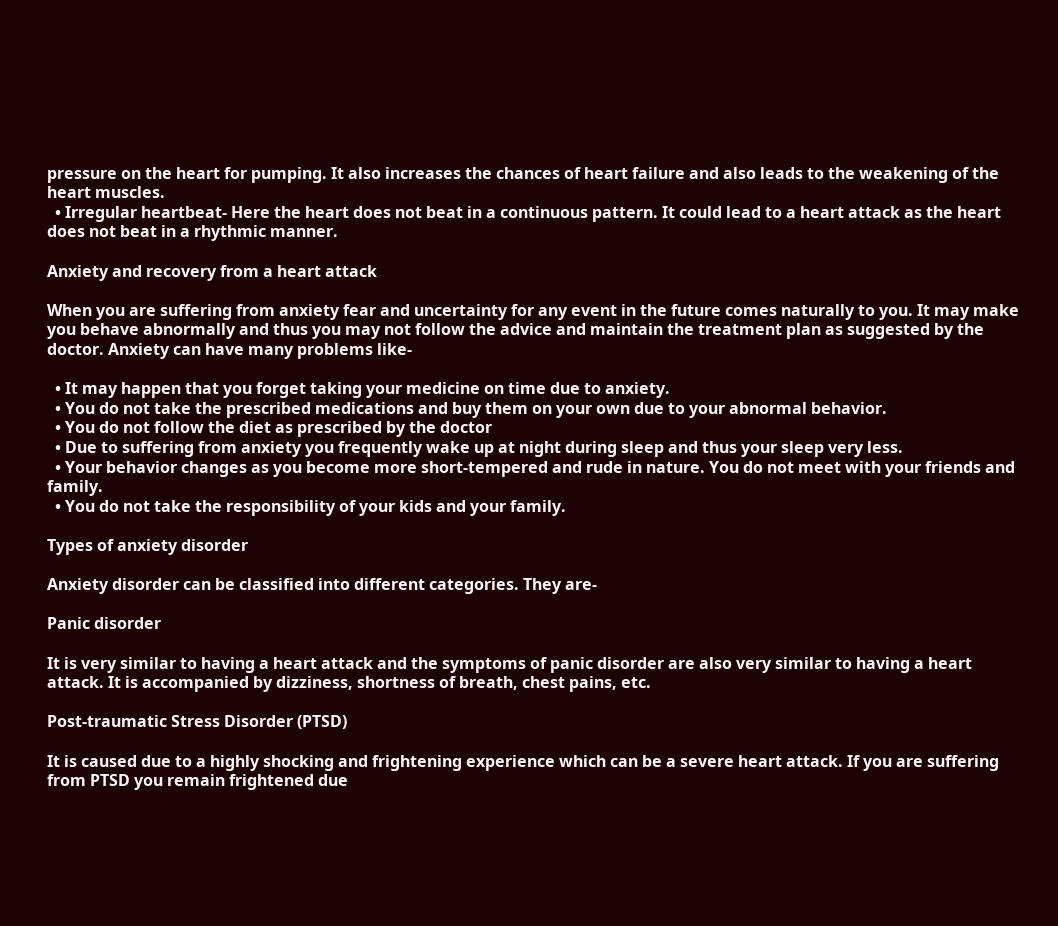pressure on the heart for pumping. It also increases the chances of heart failure and also leads to the weakening of the heart muscles.
  • Irregular heartbeat- Here the heart does not beat in a continuous pattern. It could lead to a heart attack as the heart does not beat in a rhythmic manner.

Anxiety and recovery from a heart attack

When you are suffering from anxiety fear and uncertainty for any event in the future comes naturally to you. It may make you behave abnormally and thus you may not follow the advice and maintain the treatment plan as suggested by the doctor. Anxiety can have many problems like-

  • It may happen that you forget taking your medicine on time due to anxiety.
  • You do not take the prescribed medications and buy them on your own due to your abnormal behavior.
  • You do not follow the diet as prescribed by the doctor
  • Due to suffering from anxiety you frequently wake up at night during sleep and thus your sleep very less.
  • Your behavior changes as you become more short-tempered and rude in nature. You do not meet with your friends and family.
  • You do not take the responsibility of your kids and your family.

Types of anxiety disorder

Anxiety disorder can be classified into different categories. They are-

Panic disorder

It is very similar to having a heart attack and the symptoms of panic disorder are also very similar to having a heart attack. It is accompanied by dizziness, shortness of breath, chest pains, etc.

Post-traumatic Stress Disorder (PTSD)

It is caused due to a highly shocking and frightening experience which can be a severe heart attack. If you are suffering from PTSD you remain frightened due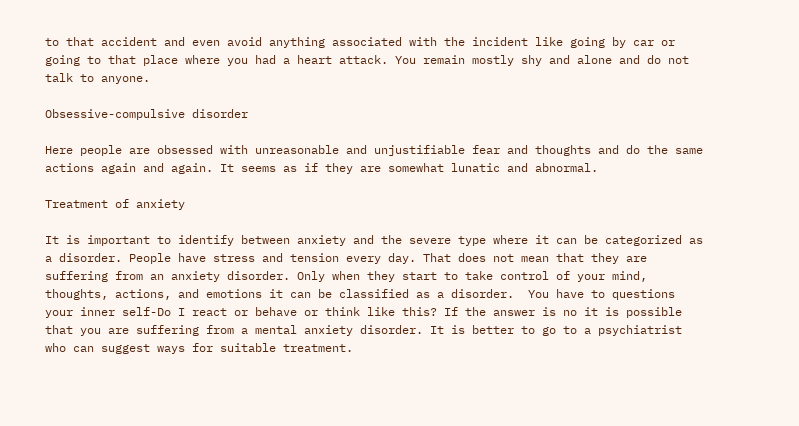to that accident and even avoid anything associated with the incident like going by car or going to that place where you had a heart attack. You remain mostly shy and alone and do not talk to anyone.

Obsessive-compulsive disorder

Here people are obsessed with unreasonable and unjustifiable fear and thoughts and do the same actions again and again. It seems as if they are somewhat lunatic and abnormal.

Treatment of anxiety

It is important to identify between anxiety and the severe type where it can be categorized as a disorder. People have stress and tension every day. That does not mean that they are suffering from an anxiety disorder. Only when they start to take control of your mind, thoughts, actions, and emotions it can be classified as a disorder.  You have to questions your inner self-Do I react or behave or think like this? If the answer is no it is possible that you are suffering from a mental anxiety disorder. It is better to go to a psychiatrist who can suggest ways for suitable treatment.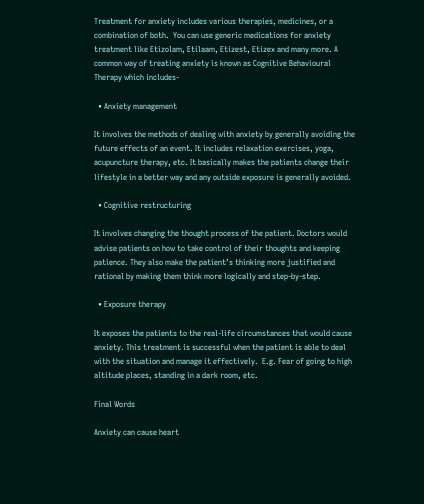Treatment for anxiety includes various therapies, medicines, or a combination of both.  You can use generic medications for anxiety treatment like Etizolam, Etilaam, Etizest, Etizex and many more. A common way of treating anxiety is known as Cognitive Behavioural Therapy which includes-

  • Anxiety management

It involves the methods of dealing with anxiety by generally avoiding the future effects of an event. It includes relaxation exercises, yoga, acupuncture therapy, etc. It basically makes the patients change their lifestyle in a better way and any outside exposure is generally avoided.

  • Cognitive restructuring

It involves changing the thought process of the patient. Doctors would advise patients on how to take control of their thoughts and keeping patience. They also make the patient’s thinking more justified and rational by making them think more logically and step-by-step.

  • Exposure therapy

It exposes the patients to the real-life circumstances that would cause anxiety. This treatment is successful when the patient is able to deal with the situation and manage it effectively.  E.g. Fear of going to high altitude places, standing in a dark room, etc.

Final Words

Anxiety can cause heart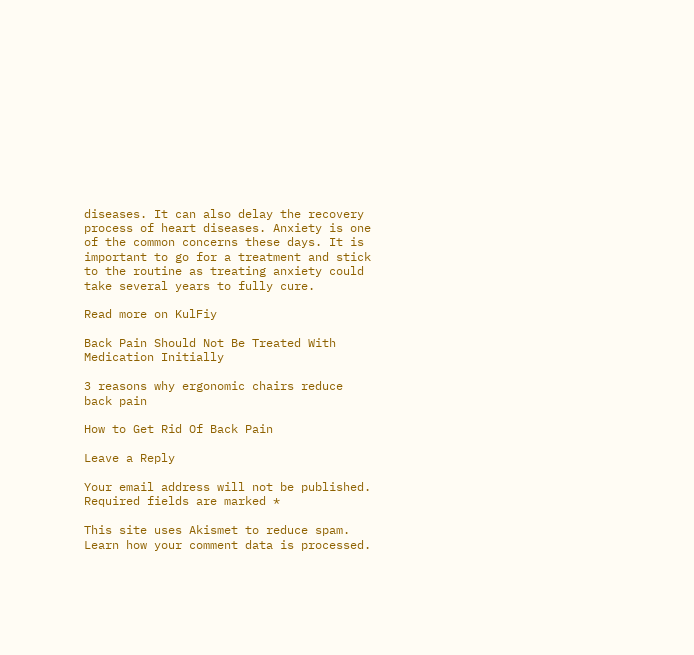diseases. It can also delay the recovery process of heart diseases. Anxiety is one of the common concerns these days. It is important to go for a treatment and stick to the routine as treating anxiety could take several years to fully cure.

Read more on KulFiy

Back Pain Should Not Be Treated With Medication Initially

3 reasons why ergonomic chairs reduce back pain

How to Get Rid Of Back Pain

Leave a Reply

Your email address will not be published. Required fields are marked *

This site uses Akismet to reduce spam. Learn how your comment data is processed.